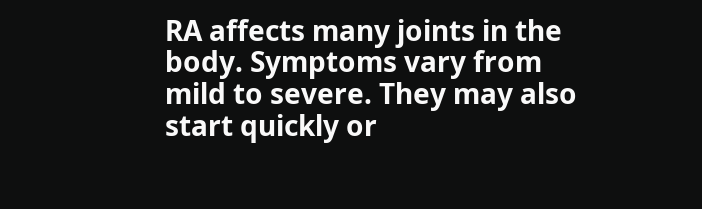RA affects many joints in the body. Symptoms vary from mild to severe. They may also start quickly or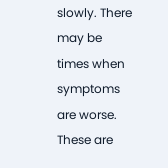slowly. There may be times when symptoms are worse. These are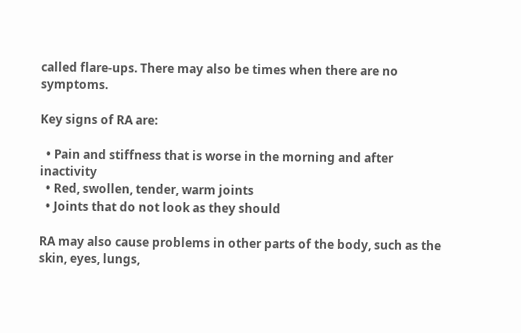called flare-ups. There may also be times when there are no symptoms.

Key signs of RA are:

  • Pain and stiffness that is worse in the morning and after inactivity
  • Red, swollen, tender, warm joints
  • Joints that do not look as they should

RA may also cause problems in other parts of the body, such as the skin, eyes, lungs,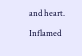and heart.

Inflamed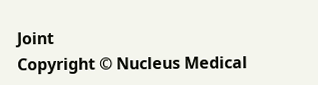Joint
Copyright © Nucleus Medical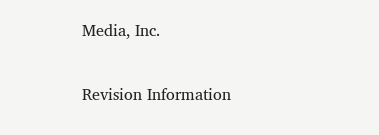Media, Inc.

Revision Information